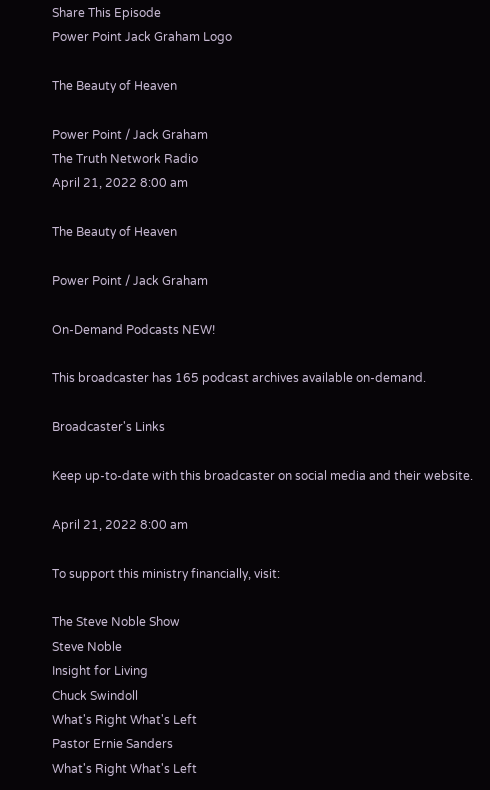Share This Episode
Power Point Jack Graham Logo

The Beauty of Heaven

Power Point / Jack Graham
The Truth Network Radio
April 21, 2022 8:00 am

The Beauty of Heaven

Power Point / Jack Graham

On-Demand Podcasts NEW!

This broadcaster has 165 podcast archives available on-demand.

Broadcaster's Links

Keep up-to-date with this broadcaster on social media and their website.

April 21, 2022 8:00 am

To support this ministry financially, visit:

The Steve Noble Show
Steve Noble
Insight for Living
Chuck Swindoll
What's Right What's Left
Pastor Ernie Sanders
What's Right What's Left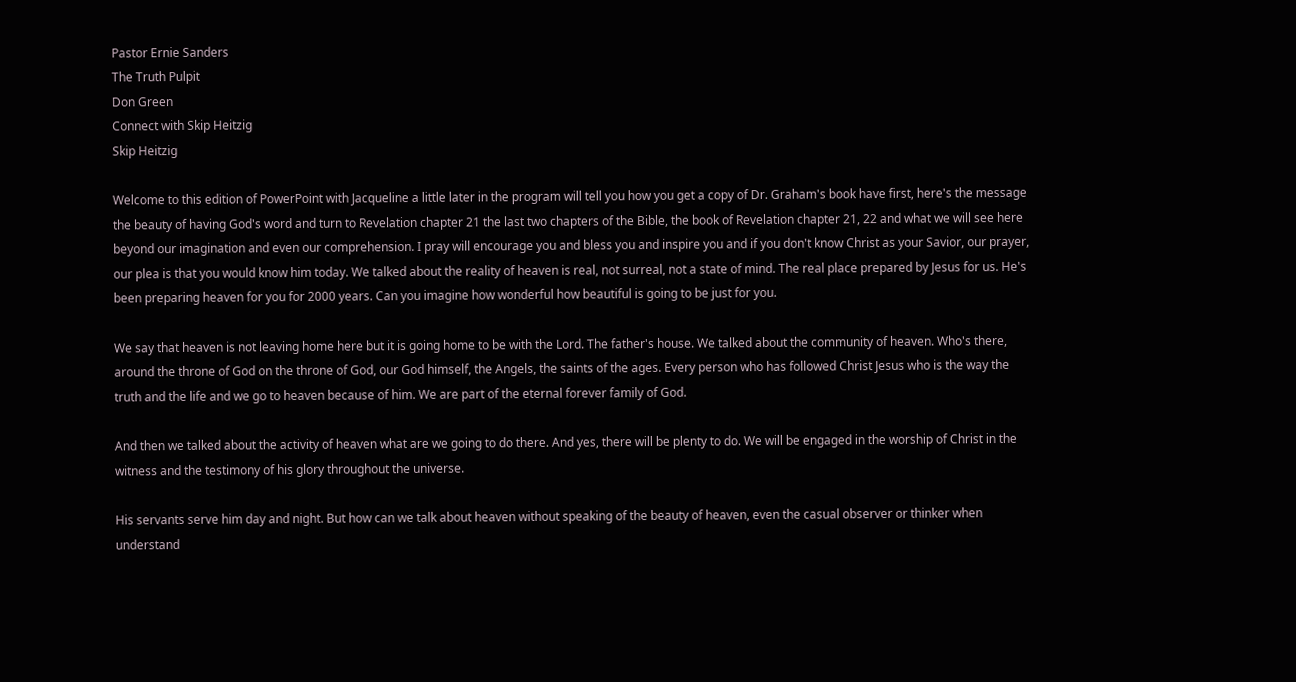Pastor Ernie Sanders
The Truth Pulpit
Don Green
Connect with Skip Heitzig
Skip Heitzig

Welcome to this edition of PowerPoint with Jacqueline a little later in the program will tell you how you get a copy of Dr. Graham's book have first, here's the message the beauty of having God's word and turn to Revelation chapter 21 the last two chapters of the Bible, the book of Revelation chapter 21, 22 and what we will see here beyond our imagination and even our comprehension. I pray will encourage you and bless you and inspire you and if you don't know Christ as your Savior, our prayer, our plea is that you would know him today. We talked about the reality of heaven is real, not surreal, not a state of mind. The real place prepared by Jesus for us. He's been preparing heaven for you for 2000 years. Can you imagine how wonderful how beautiful is going to be just for you.

We say that heaven is not leaving home here but it is going home to be with the Lord. The father's house. We talked about the community of heaven. Who's there, around the throne of God on the throne of God, our God himself, the Angels, the saints of the ages. Every person who has followed Christ Jesus who is the way the truth and the life and we go to heaven because of him. We are part of the eternal forever family of God.

And then we talked about the activity of heaven what are we going to do there. And yes, there will be plenty to do. We will be engaged in the worship of Christ in the witness and the testimony of his glory throughout the universe.

His servants serve him day and night. But how can we talk about heaven without speaking of the beauty of heaven, even the casual observer or thinker when understand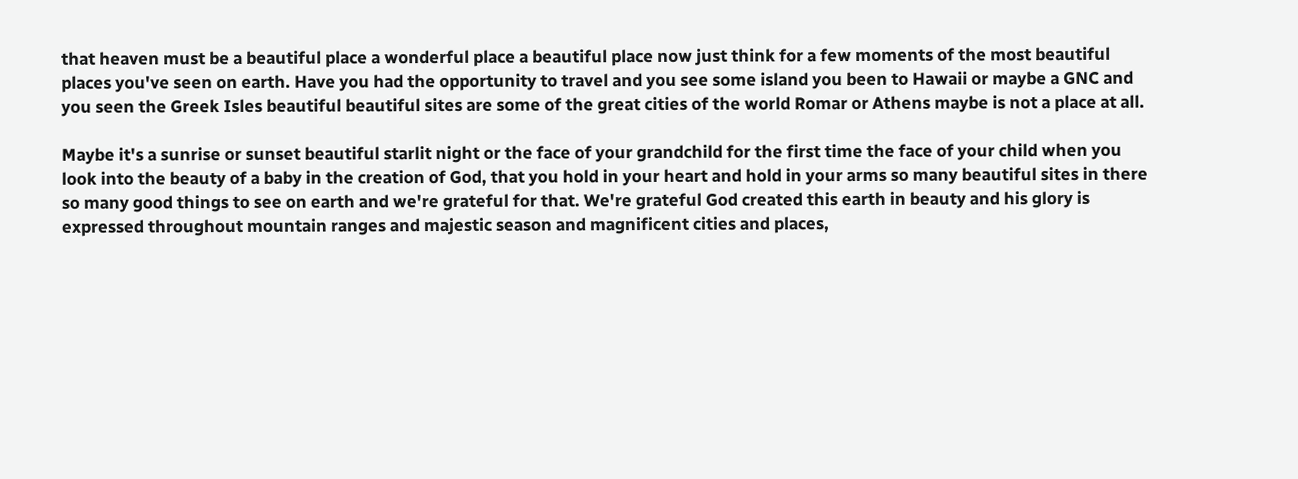that heaven must be a beautiful place a wonderful place a beautiful place now just think for a few moments of the most beautiful places you've seen on earth. Have you had the opportunity to travel and you see some island you been to Hawaii or maybe a GNC and you seen the Greek Isles beautiful beautiful sites are some of the great cities of the world Romar or Athens maybe is not a place at all.

Maybe it's a sunrise or sunset beautiful starlit night or the face of your grandchild for the first time the face of your child when you look into the beauty of a baby in the creation of God, that you hold in your heart and hold in your arms so many beautiful sites in there so many good things to see on earth and we're grateful for that. We're grateful God created this earth in beauty and his glory is expressed throughout mountain ranges and majestic season and magnificent cities and places,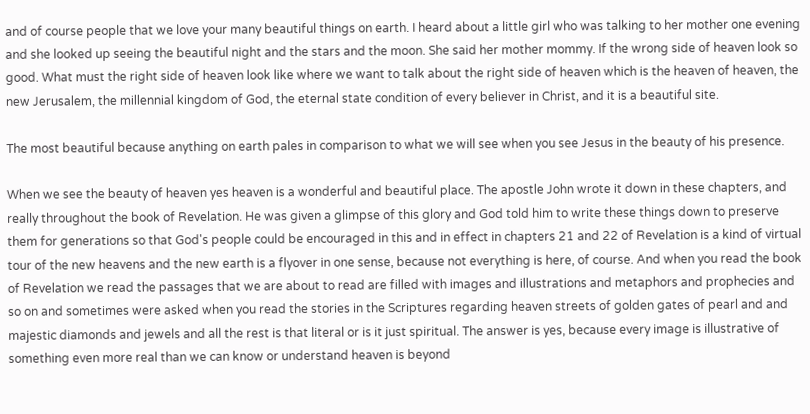and of course people that we love your many beautiful things on earth. I heard about a little girl who was talking to her mother one evening and she looked up seeing the beautiful night and the stars and the moon. She said her mother mommy. If the wrong side of heaven look so good. What must the right side of heaven look like where we want to talk about the right side of heaven which is the heaven of heaven, the new Jerusalem, the millennial kingdom of God, the eternal state condition of every believer in Christ, and it is a beautiful site.

The most beautiful because anything on earth pales in comparison to what we will see when you see Jesus in the beauty of his presence.

When we see the beauty of heaven yes heaven is a wonderful and beautiful place. The apostle John wrote it down in these chapters, and really throughout the book of Revelation. He was given a glimpse of this glory and God told him to write these things down to preserve them for generations so that God's people could be encouraged in this and in effect in chapters 21 and 22 of Revelation is a kind of virtual tour of the new heavens and the new earth is a flyover in one sense, because not everything is here, of course. And when you read the book of Revelation we read the passages that we are about to read are filled with images and illustrations and metaphors and prophecies and so on and sometimes were asked when you read the stories in the Scriptures regarding heaven streets of golden gates of pearl and and majestic diamonds and jewels and all the rest is that literal or is it just spiritual. The answer is yes, because every image is illustrative of something even more real than we can know or understand heaven is beyond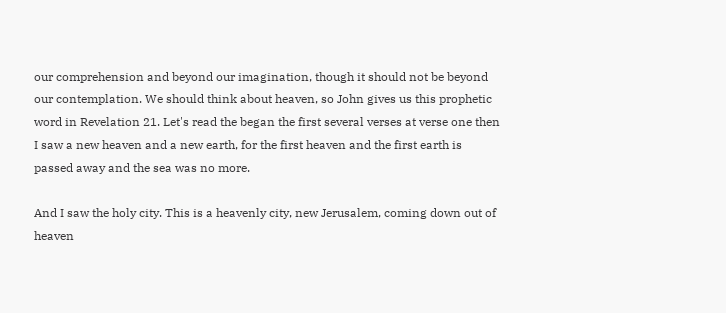our comprehension and beyond our imagination, though it should not be beyond our contemplation. We should think about heaven, so John gives us this prophetic word in Revelation 21. Let's read the began the first several verses at verse one then I saw a new heaven and a new earth, for the first heaven and the first earth is passed away and the sea was no more.

And I saw the holy city. This is a heavenly city, new Jerusalem, coming down out of heaven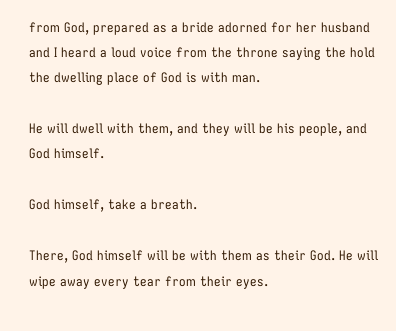from God, prepared as a bride adorned for her husband and I heard a loud voice from the throne saying the hold the dwelling place of God is with man.

He will dwell with them, and they will be his people, and God himself.

God himself, take a breath.

There, God himself will be with them as their God. He will wipe away every tear from their eyes.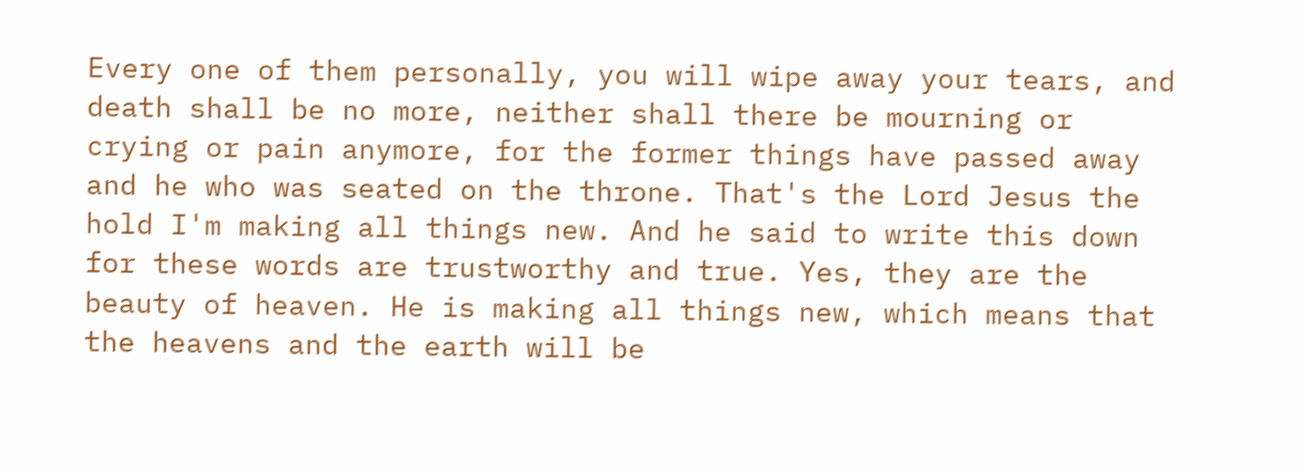Every one of them personally, you will wipe away your tears, and death shall be no more, neither shall there be mourning or crying or pain anymore, for the former things have passed away and he who was seated on the throne. That's the Lord Jesus the hold I'm making all things new. And he said to write this down for these words are trustworthy and true. Yes, they are the beauty of heaven. He is making all things new, which means that the heavens and the earth will be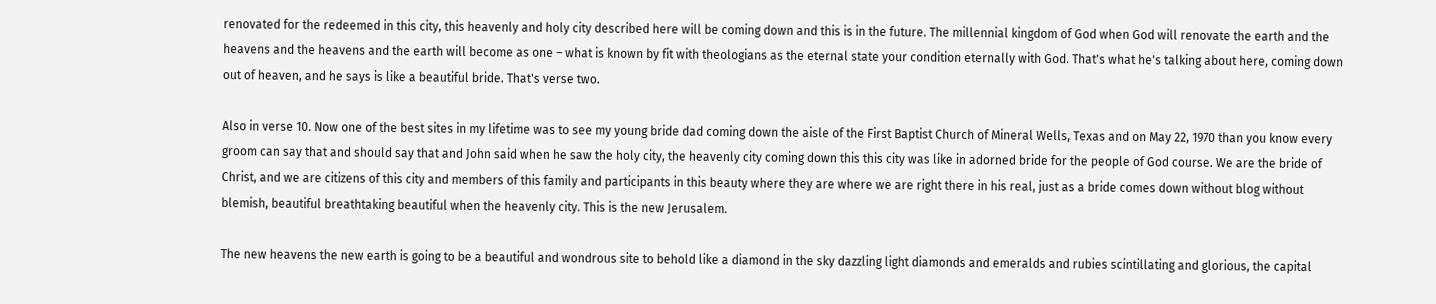renovated for the redeemed in this city, this heavenly and holy city described here will be coming down and this is in the future. The millennial kingdom of God when God will renovate the earth and the heavens and the heavens and the earth will become as one – what is known by fit with theologians as the eternal state your condition eternally with God. That's what he's talking about here, coming down out of heaven, and he says is like a beautiful bride. That's verse two.

Also in verse 10. Now one of the best sites in my lifetime was to see my young bride dad coming down the aisle of the First Baptist Church of Mineral Wells, Texas and on May 22, 1970 than you know every groom can say that and should say that and John said when he saw the holy city, the heavenly city coming down this this city was like in adorned bride for the people of God course. We are the bride of Christ, and we are citizens of this city and members of this family and participants in this beauty where they are where we are right there in his real, just as a bride comes down without blog without blemish, beautiful breathtaking beautiful when the heavenly city. This is the new Jerusalem.

The new heavens the new earth is going to be a beautiful and wondrous site to behold like a diamond in the sky dazzling light diamonds and emeralds and rubies scintillating and glorious, the capital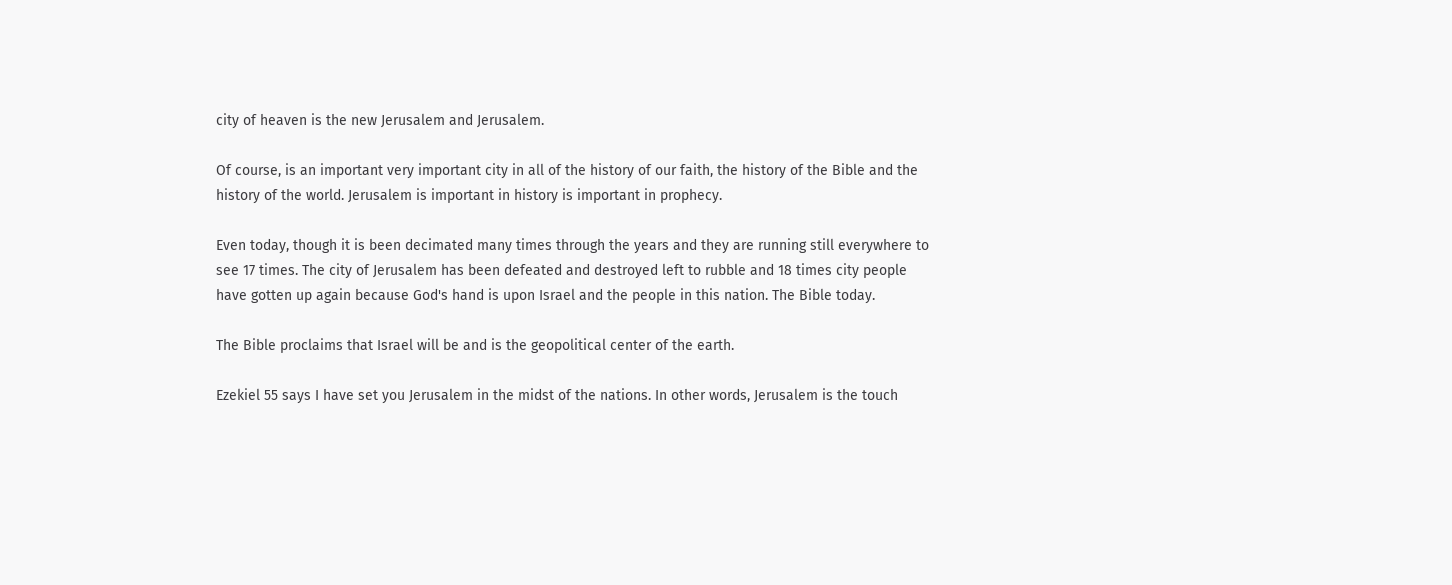city of heaven is the new Jerusalem and Jerusalem.

Of course, is an important very important city in all of the history of our faith, the history of the Bible and the history of the world. Jerusalem is important in history is important in prophecy.

Even today, though it is been decimated many times through the years and they are running still everywhere to see 17 times. The city of Jerusalem has been defeated and destroyed left to rubble and 18 times city people have gotten up again because God's hand is upon Israel and the people in this nation. The Bible today.

The Bible proclaims that Israel will be and is the geopolitical center of the earth.

Ezekiel 55 says I have set you Jerusalem in the midst of the nations. In other words, Jerusalem is the touch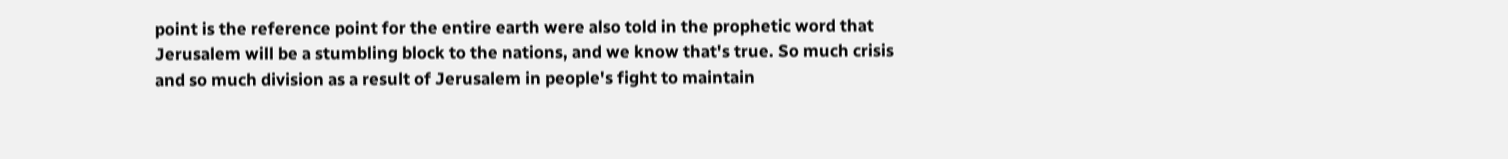point is the reference point for the entire earth were also told in the prophetic word that Jerusalem will be a stumbling block to the nations, and we know that's true. So much crisis and so much division as a result of Jerusalem in people's fight to maintain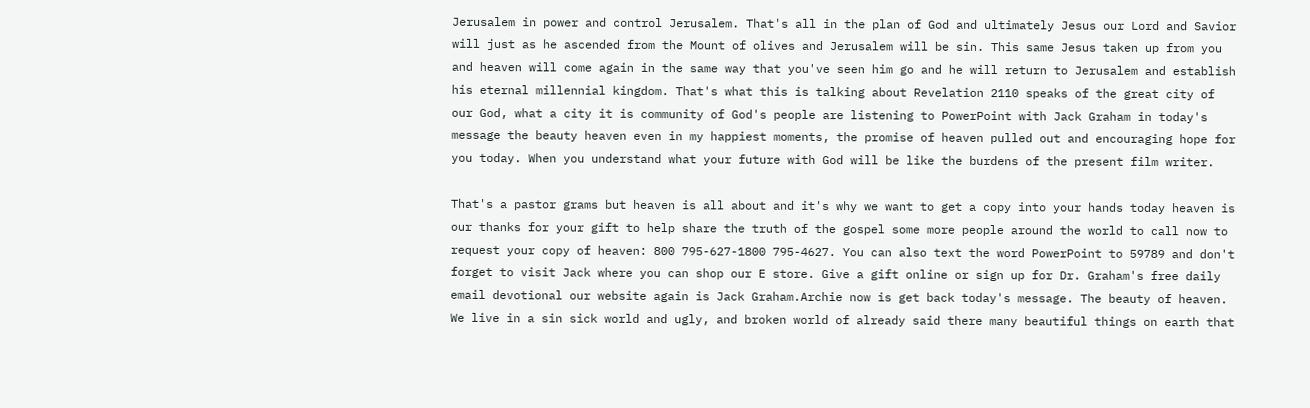Jerusalem in power and control Jerusalem. That's all in the plan of God and ultimately Jesus our Lord and Savior will just as he ascended from the Mount of olives and Jerusalem will be sin. This same Jesus taken up from you and heaven will come again in the same way that you've seen him go and he will return to Jerusalem and establish his eternal millennial kingdom. That's what this is talking about Revelation 2110 speaks of the great city of our God, what a city it is community of God's people are listening to PowerPoint with Jack Graham in today's message the beauty heaven even in my happiest moments, the promise of heaven pulled out and encouraging hope for you today. When you understand what your future with God will be like the burdens of the present film writer.

That's a pastor grams but heaven is all about and it's why we want to get a copy into your hands today heaven is our thanks for your gift to help share the truth of the gospel some more people around the world to call now to request your copy of heaven: 800 795-627-1800 795-4627. You can also text the word PowerPoint to 59789 and don't forget to visit Jack where you can shop our E store. Give a gift online or sign up for Dr. Graham's free daily email devotional our website again is Jack Graham.Archie now is get back today's message. The beauty of heaven. We live in a sin sick world and ugly, and broken world of already said there many beautiful things on earth that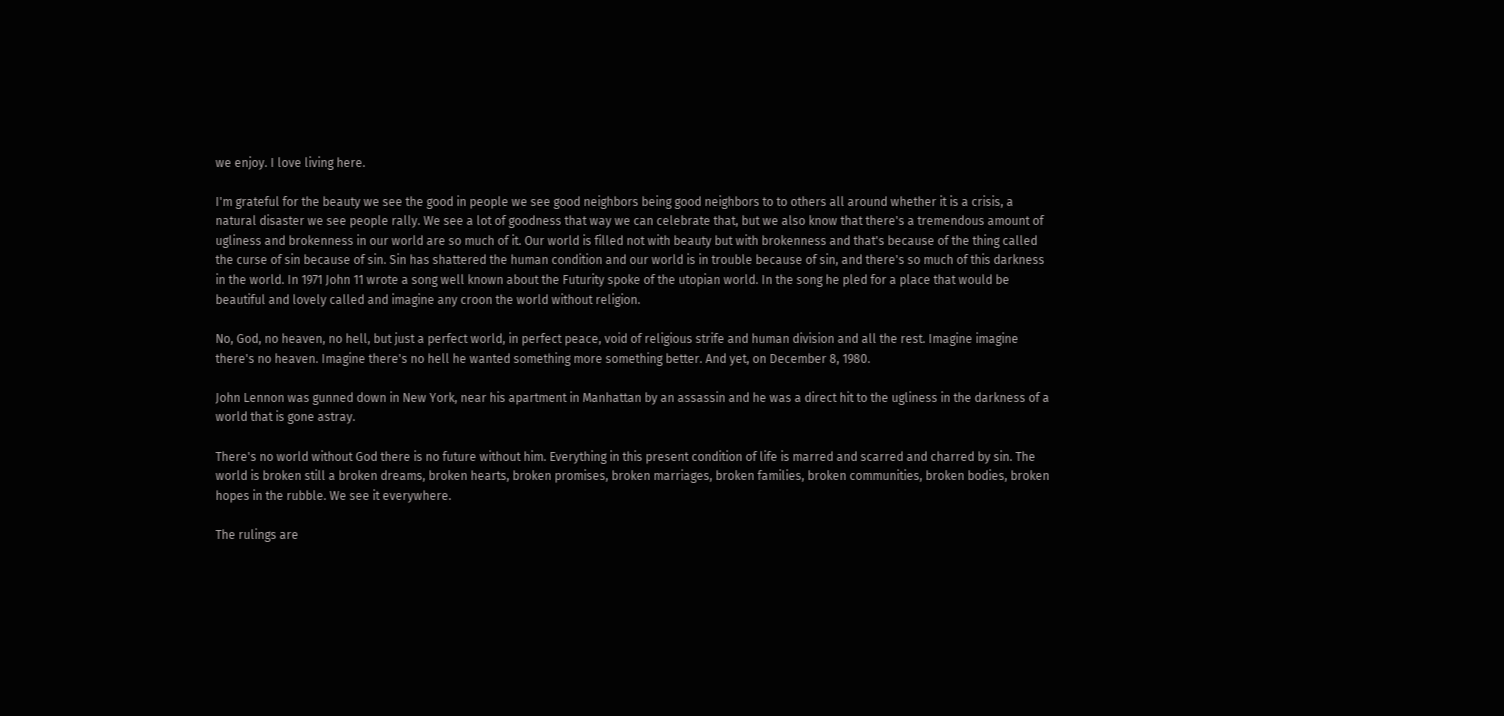we enjoy. I love living here.

I'm grateful for the beauty we see the good in people we see good neighbors being good neighbors to to others all around whether it is a crisis, a natural disaster we see people rally. We see a lot of goodness that way we can celebrate that, but we also know that there's a tremendous amount of ugliness and brokenness in our world are so much of it. Our world is filled not with beauty but with brokenness and that's because of the thing called the curse of sin because of sin. Sin has shattered the human condition and our world is in trouble because of sin, and there's so much of this darkness in the world. In 1971 John 11 wrote a song well known about the Futurity spoke of the utopian world. In the song he pled for a place that would be beautiful and lovely called and imagine any croon the world without religion.

No, God, no heaven, no hell, but just a perfect world, in perfect peace, void of religious strife and human division and all the rest. Imagine imagine there's no heaven. Imagine there's no hell he wanted something more something better. And yet, on December 8, 1980.

John Lennon was gunned down in New York, near his apartment in Manhattan by an assassin and he was a direct hit to the ugliness in the darkness of a world that is gone astray.

There's no world without God there is no future without him. Everything in this present condition of life is marred and scarred and charred by sin. The world is broken still a broken dreams, broken hearts, broken promises, broken marriages, broken families, broken communities, broken bodies, broken hopes in the rubble. We see it everywhere.

The rulings are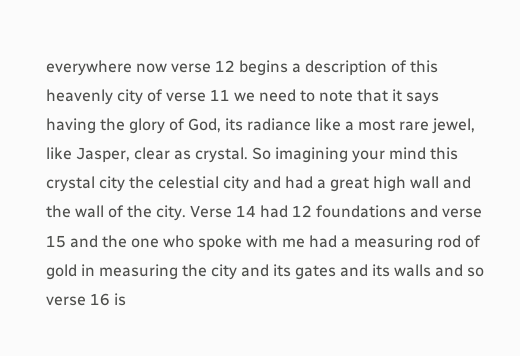everywhere now verse 12 begins a description of this heavenly city of verse 11 we need to note that it says having the glory of God, its radiance like a most rare jewel, like Jasper, clear as crystal. So imagining your mind this crystal city the celestial city and had a great high wall and the wall of the city. Verse 14 had 12 foundations and verse 15 and the one who spoke with me had a measuring rod of gold in measuring the city and its gates and its walls and so verse 16 is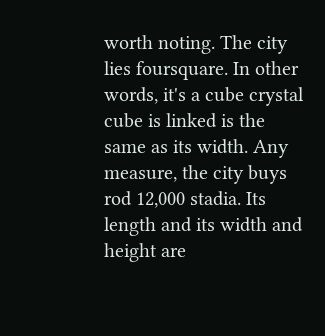worth noting. The city lies foursquare. In other words, it's a cube crystal cube is linked is the same as its width. Any measure, the city buys rod 12,000 stadia. Its length and its width and height are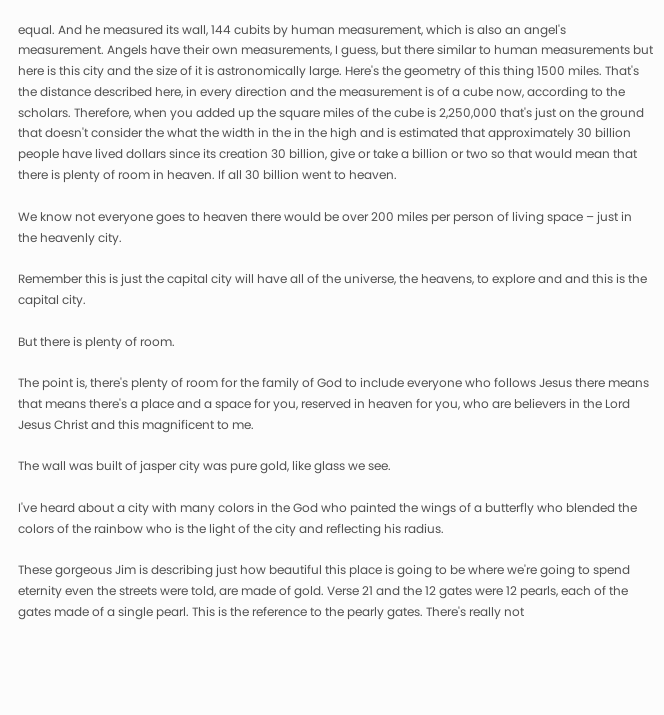equal. And he measured its wall, 144 cubits by human measurement, which is also an angel's measurement. Angels have their own measurements, I guess, but there similar to human measurements but here is this city and the size of it is astronomically large. Here's the geometry of this thing 1500 miles. That's the distance described here, in every direction and the measurement is of a cube now, according to the scholars. Therefore, when you added up the square miles of the cube is 2,250,000 that's just on the ground that doesn't consider the what the width in the in the high and is estimated that approximately 30 billion people have lived dollars since its creation 30 billion, give or take a billion or two so that would mean that there is plenty of room in heaven. If all 30 billion went to heaven.

We know not everyone goes to heaven there would be over 200 miles per person of living space – just in the heavenly city.

Remember this is just the capital city will have all of the universe, the heavens, to explore and and this is the capital city.

But there is plenty of room.

The point is, there's plenty of room for the family of God to include everyone who follows Jesus there means that means there's a place and a space for you, reserved in heaven for you, who are believers in the Lord Jesus Christ and this magnificent to me.

The wall was built of jasper city was pure gold, like glass we see.

I've heard about a city with many colors in the God who painted the wings of a butterfly who blended the colors of the rainbow who is the light of the city and reflecting his radius.

These gorgeous Jim is describing just how beautiful this place is going to be where we're going to spend eternity even the streets were told, are made of gold. Verse 21 and the 12 gates were 12 pearls, each of the gates made of a single pearl. This is the reference to the pearly gates. There's really not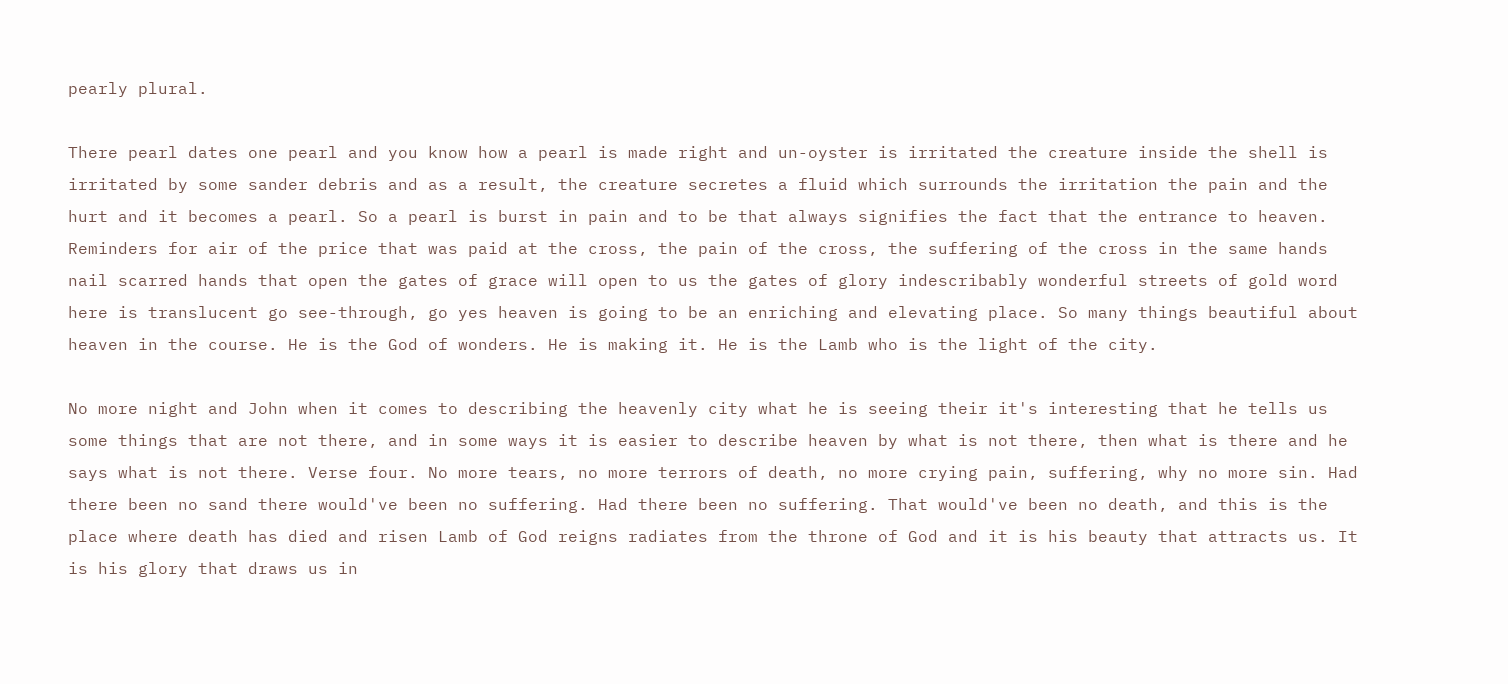pearly plural.

There pearl dates one pearl and you know how a pearl is made right and un-oyster is irritated the creature inside the shell is irritated by some sander debris and as a result, the creature secretes a fluid which surrounds the irritation the pain and the hurt and it becomes a pearl. So a pearl is burst in pain and to be that always signifies the fact that the entrance to heaven. Reminders for air of the price that was paid at the cross, the pain of the cross, the suffering of the cross in the same hands nail scarred hands that open the gates of grace will open to us the gates of glory indescribably wonderful streets of gold word here is translucent go see-through, go yes heaven is going to be an enriching and elevating place. So many things beautiful about heaven in the course. He is the God of wonders. He is making it. He is the Lamb who is the light of the city.

No more night and John when it comes to describing the heavenly city what he is seeing their it's interesting that he tells us some things that are not there, and in some ways it is easier to describe heaven by what is not there, then what is there and he says what is not there. Verse four. No more tears, no more terrors of death, no more crying pain, suffering, why no more sin. Had there been no sand there would've been no suffering. Had there been no suffering. That would've been no death, and this is the place where death has died and risen Lamb of God reigns radiates from the throne of God and it is his beauty that attracts us. It is his glory that draws us in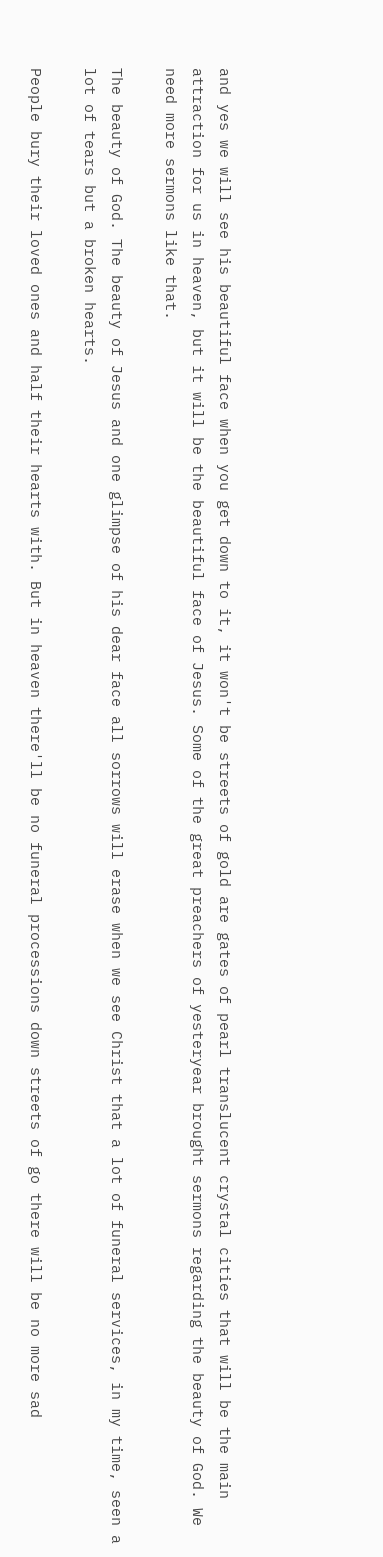and yes we will see his beautiful face when you get down to it, it won't be streets of gold are gates of pearl translucent crystal cities that will be the main attraction for us in heaven, but it will be the beautiful face of Jesus. Some of the great preachers of yesteryear brought sermons regarding the beauty of God. We need more sermons like that.

The beauty of God. The beauty of Jesus and one glimpse of his dear face all sorrows will erase when we see Christ that a lot of funeral services, in my time, seen a lot of tears but a broken hearts.

People bury their loved ones and half their hearts with. But in heaven there'll be no funeral processions down streets of go there will be no more sad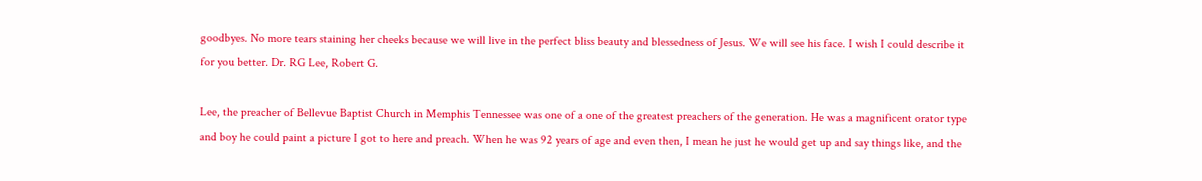goodbyes. No more tears staining her cheeks because we will live in the perfect bliss beauty and blessedness of Jesus. We will see his face. I wish I could describe it for you better. Dr. RG Lee, Robert G.

Lee, the preacher of Bellevue Baptist Church in Memphis Tennessee was one of a one of the greatest preachers of the generation. He was a magnificent orator type and boy he could paint a picture I got to here and preach. When he was 92 years of age and even then, I mean he just he would get up and say things like, and the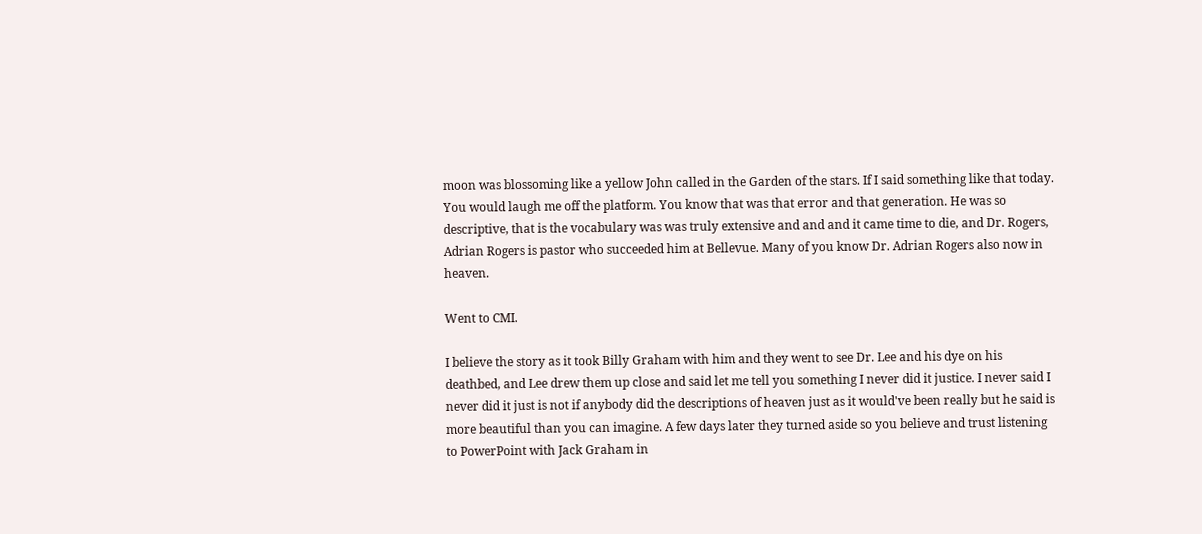moon was blossoming like a yellow John called in the Garden of the stars. If I said something like that today. You would laugh me off the platform. You know that was that error and that generation. He was so descriptive, that is the vocabulary was was truly extensive and and and it came time to die, and Dr. Rogers, Adrian Rogers is pastor who succeeded him at Bellevue. Many of you know Dr. Adrian Rogers also now in heaven.

Went to CMI.

I believe the story as it took Billy Graham with him and they went to see Dr. Lee and his dye on his deathbed, and Lee drew them up close and said let me tell you something I never did it justice. I never said I never did it just is not if anybody did the descriptions of heaven just as it would've been really but he said is more beautiful than you can imagine. A few days later they turned aside so you believe and trust listening to PowerPoint with Jack Graham in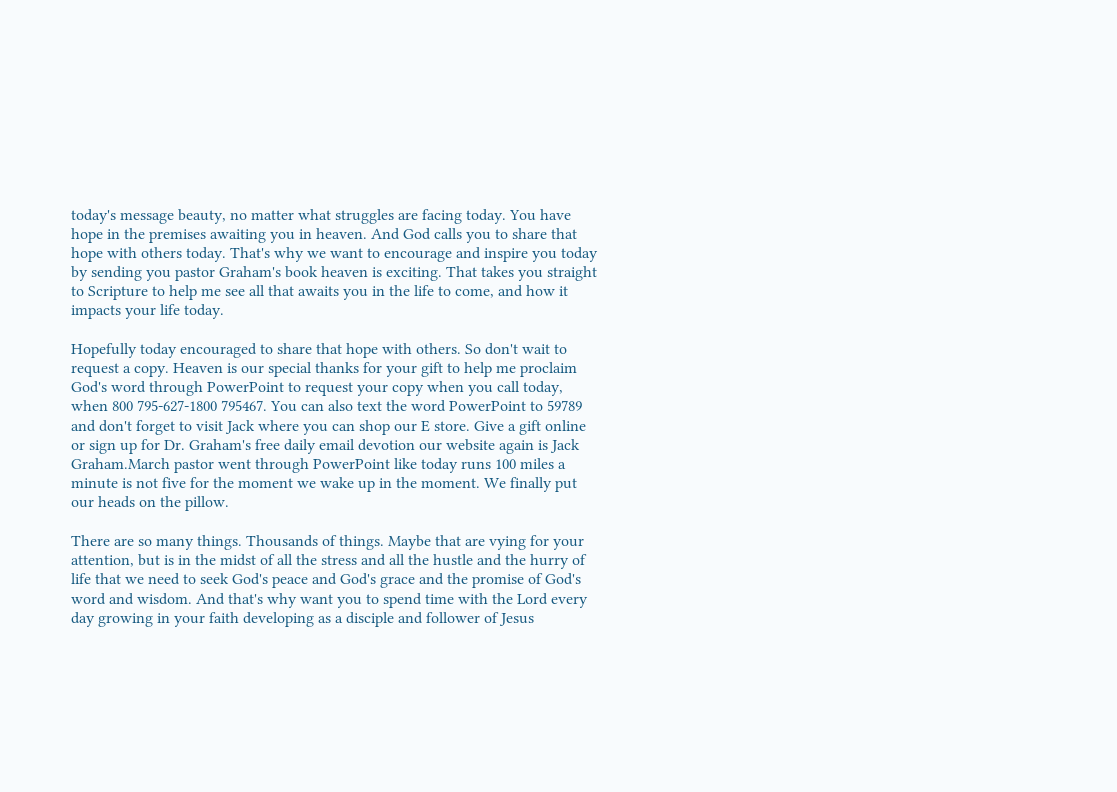today's message beauty, no matter what struggles are facing today. You have hope in the premises awaiting you in heaven. And God calls you to share that hope with others today. That's why we want to encourage and inspire you today by sending you pastor Graham's book heaven is exciting. That takes you straight to Scripture to help me see all that awaits you in the life to come, and how it impacts your life today.

Hopefully today encouraged to share that hope with others. So don't wait to request a copy. Heaven is our special thanks for your gift to help me proclaim God's word through PowerPoint to request your copy when you call today, when 800 795-627-1800 795467. You can also text the word PowerPoint to 59789 and don't forget to visit Jack where you can shop our E store. Give a gift online or sign up for Dr. Graham's free daily email devotion our website again is Jack Graham.March pastor went through PowerPoint like today runs 100 miles a minute is not five for the moment we wake up in the moment. We finally put our heads on the pillow.

There are so many things. Thousands of things. Maybe that are vying for your attention, but is in the midst of all the stress and all the hustle and the hurry of life that we need to seek God's peace and God's grace and the promise of God's word and wisdom. And that's why want you to spend time with the Lord every day growing in your faith developing as a disciple and follower of Jesus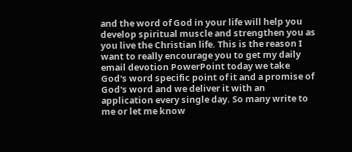and the word of God in your life will help you develop spiritual muscle and strengthen you as you live the Christian life. This is the reason I want to really encourage you to get my daily email devotion PowerPoint today we take God's word specific point of it and a promise of God's word and we deliver it with an application every single day. So many write to me or let me know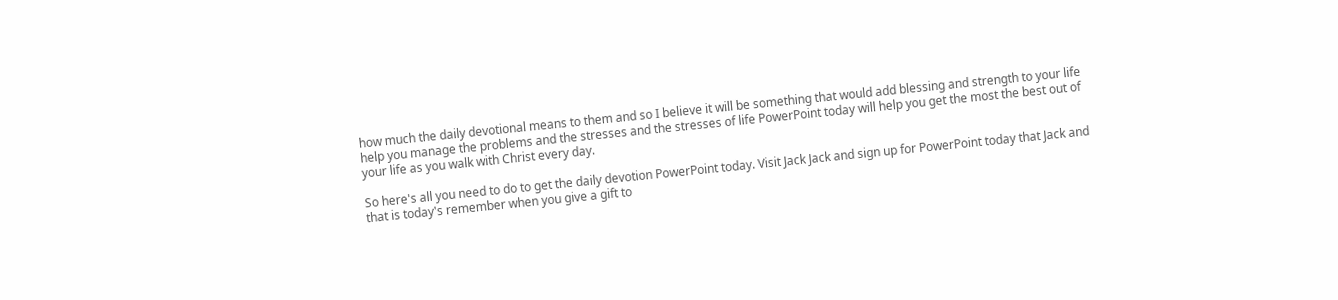how much the daily devotional means to them and so I believe it will be something that would add blessing and strength to your life help you manage the problems and the stresses and the stresses of life PowerPoint today will help you get the most the best out of your life as you walk with Christ every day.

So here's all you need to do to get the daily devotion PowerPoint today. Visit Jack Jack and sign up for PowerPoint today that Jack and that is today's remember when you give a gift to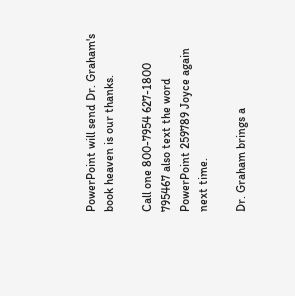PowerPoint will send Dr. Graham's book heaven is our thanks.

Call one 800-7954 627-1800 795467 also text the word PowerPoint 259789 Joyce again next time.

Dr. Graham brings a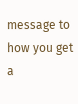message to how you get a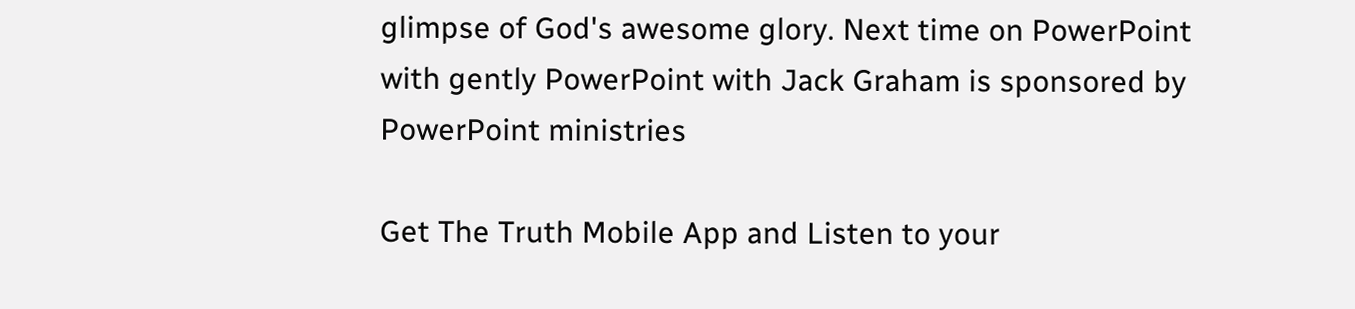glimpse of God's awesome glory. Next time on PowerPoint with gently PowerPoint with Jack Graham is sponsored by PowerPoint ministries

Get The Truth Mobile App and Listen to your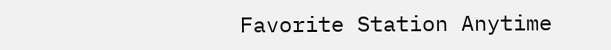Favorite Station Anytime